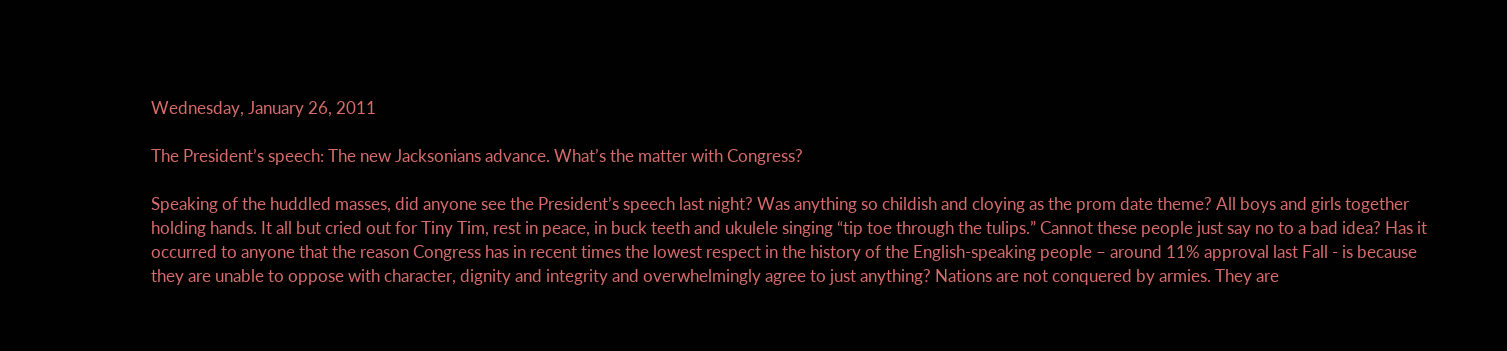Wednesday, January 26, 2011

The President’s speech: The new Jacksonians advance. What’s the matter with Congress?

Speaking of the huddled masses, did anyone see the President’s speech last night? Was anything so childish and cloying as the prom date theme? All boys and girls together holding hands. It all but cried out for Tiny Tim, rest in peace, in buck teeth and ukulele singing “tip toe through the tulips.” Cannot these people just say no to a bad idea? Has it occurred to anyone that the reason Congress has in recent times the lowest respect in the history of the English-speaking people – around 11% approval last Fall - is because they are unable to oppose with character, dignity and integrity and overwhelmingly agree to just anything? Nations are not conquered by armies. They are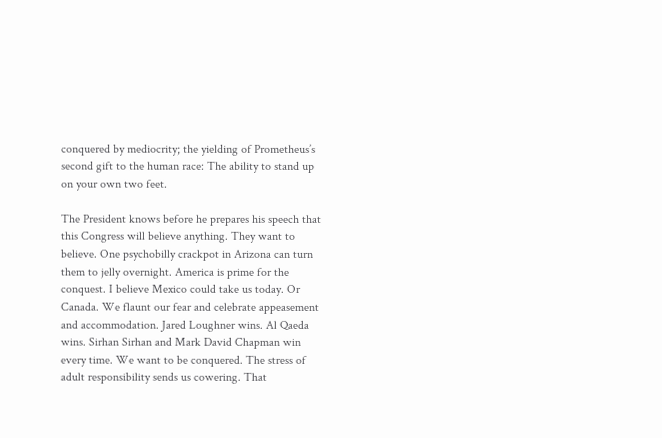conquered by mediocrity; the yielding of Prometheus’s second gift to the human race: The ability to stand up on your own two feet.

The President knows before he prepares his speech that this Congress will believe anything. They want to believe. One psychobilly crackpot in Arizona can turn them to jelly overnight. America is prime for the conquest. I believe Mexico could take us today. Or Canada. We flaunt our fear and celebrate appeasement and accommodation. Jared Loughner wins. Al Qaeda wins. Sirhan Sirhan and Mark David Chapman win every time. We want to be conquered. The stress of adult responsibility sends us cowering. That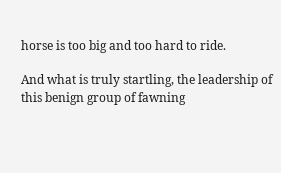horse is too big and too hard to ride.

And what is truly startling, the leadership of this benign group of fawning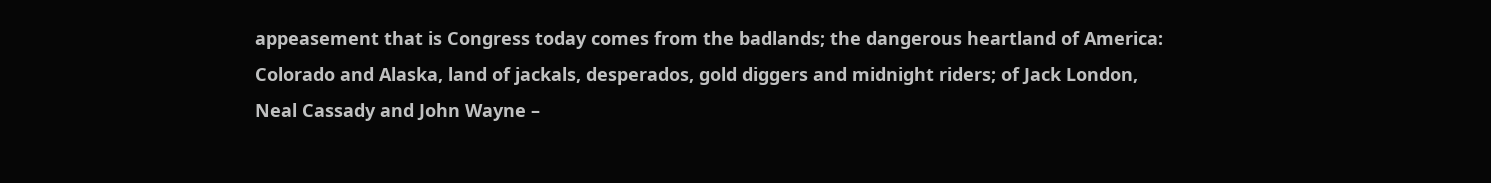appeasement that is Congress today comes from the badlands; the dangerous heartland of America: Colorado and Alaska, land of jackals, desperados, gold diggers and midnight riders; of Jack London, Neal Cassady and John Wayne –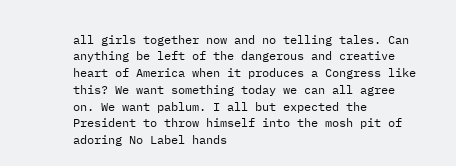all girls together now and no telling tales. Can anything be left of the dangerous and creative heart of America when it produces a Congress like this? We want something today we can all agree on. We want pablum. I all but expected the President to throw himself into the mosh pit of adoring No Label hands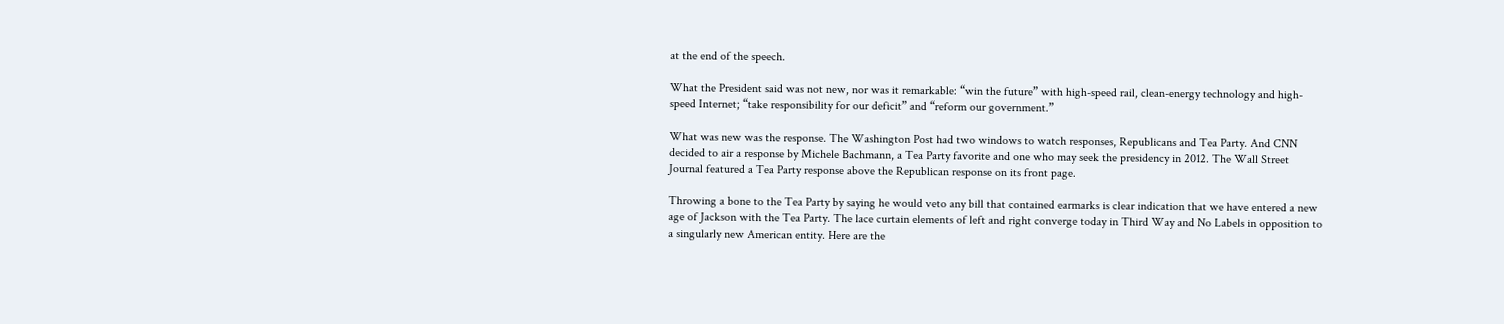at the end of the speech.

What the President said was not new, nor was it remarkable: “win the future” with high-speed rail, clean-energy technology and high-speed Internet; “take responsibility for our deficit” and “reform our government.”

What was new was the response. The Washington Post had two windows to watch responses, Republicans and Tea Party. And CNN decided to air a response by Michele Bachmann, a Tea Party favorite and one who may seek the presidency in 2012. The Wall Street Journal featured a Tea Party response above the Republican response on its front page.

Throwing a bone to the Tea Party by saying he would veto any bill that contained earmarks is clear indication that we have entered a new age of Jackson with the Tea Party. The lace curtain elements of left and right converge today in Third Way and No Labels in opposition to a singularly new American entity. Here are the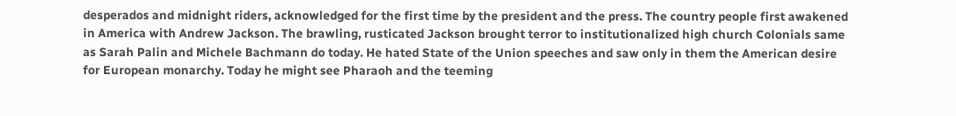desperados and midnight riders, acknowledged for the first time by the president and the press. The country people first awakened in America with Andrew Jackson. The brawling, rusticated Jackson brought terror to institutionalized high church Colonials same as Sarah Palin and Michele Bachmann do today. He hated State of the Union speeches and saw only in them the American desire for European monarchy. Today he might see Pharaoh and the teeming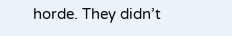horde. They didn’t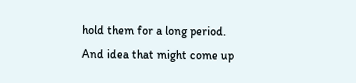hold them for a long period. And idea that might come up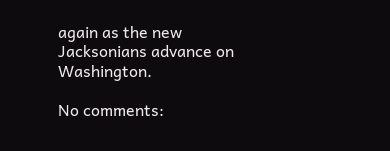again as the new Jacksonians advance on Washington.

No comments: